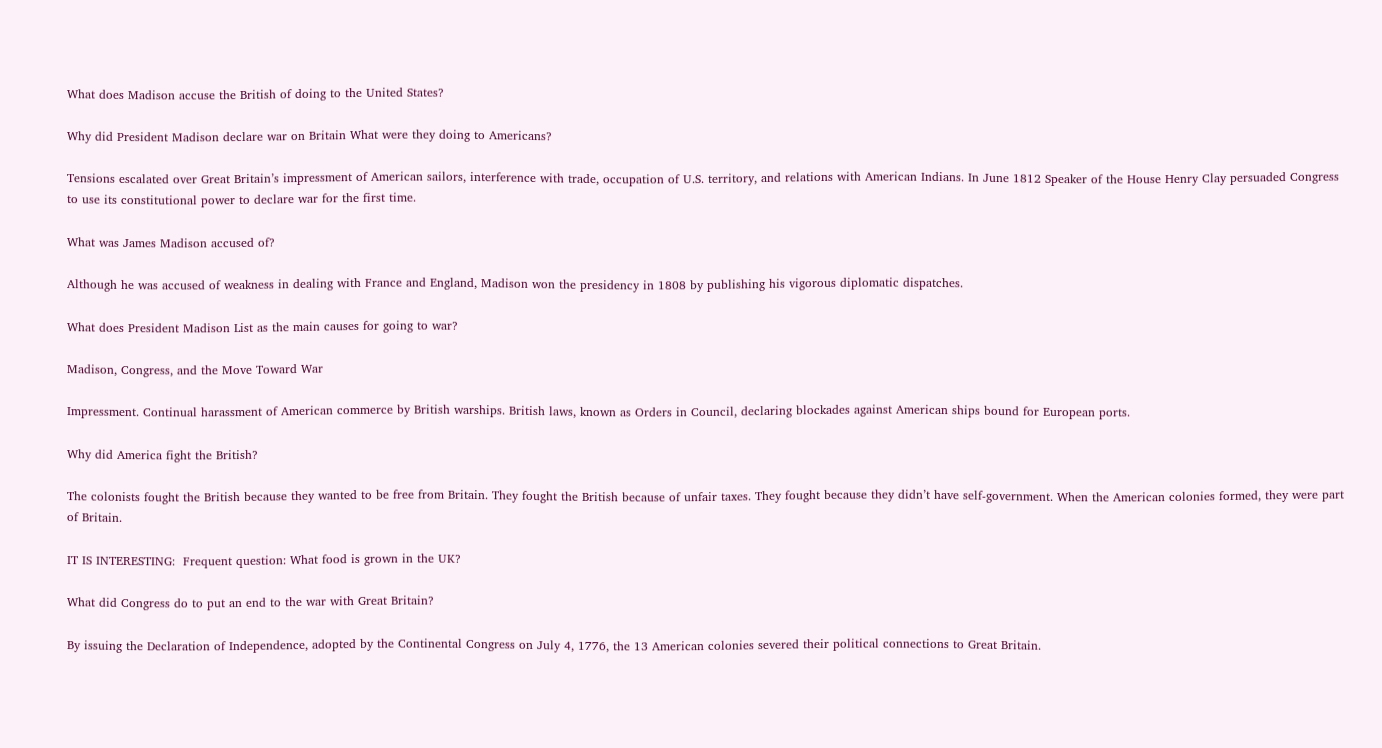What does Madison accuse the British of doing to the United States?

Why did President Madison declare war on Britain What were they doing to Americans?

Tensions escalated over Great Britain’s impressment of American sailors, interference with trade, occupation of U.S. territory, and relations with American Indians. In June 1812 Speaker of the House Henry Clay persuaded Congress to use its constitutional power to declare war for the first time.

What was James Madison accused of?

Although he was accused of weakness in dealing with France and England, Madison won the presidency in 1808 by publishing his vigorous diplomatic dispatches.

What does President Madison List as the main causes for going to war?

Madison, Congress, and the Move Toward War

Impressment. Continual harassment of American commerce by British warships. British laws, known as Orders in Council, declaring blockades against American ships bound for European ports.

Why did America fight the British?

The colonists fought the British because they wanted to be free from Britain. They fought the British because of unfair taxes. They fought because they didn’t have self-government. When the American colonies formed, they were part of Britain.

IT IS INTERESTING:  Frequent question: What food is grown in the UK?

What did Congress do to put an end to the war with Great Britain?

By issuing the Declaration of Independence, adopted by the Continental Congress on July 4, 1776, the 13 American colonies severed their political connections to Great Britain.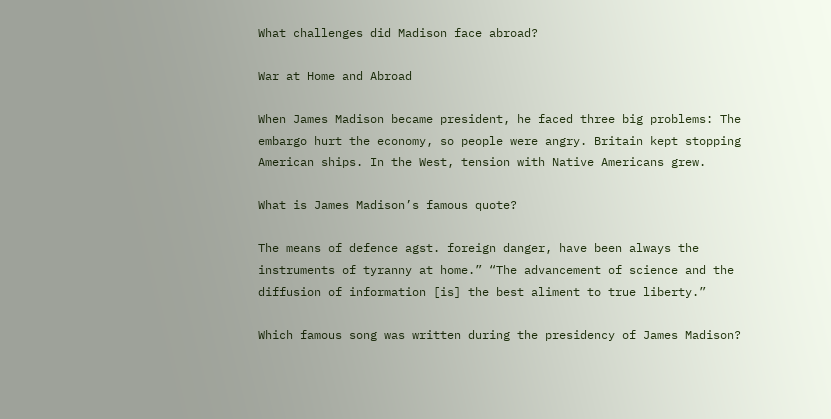What challenges did Madison face abroad?

War at Home and Abroad

When James Madison became president, he faced three big problems: The embargo hurt the economy, so people were angry. Britain kept stopping American ships. In the West, tension with Native Americans grew.

What is James Madison’s famous quote?

The means of defence agst. foreign danger, have been always the instruments of tyranny at home.” “The advancement of science and the diffusion of information [is] the best aliment to true liberty.”

Which famous song was written during the presidency of James Madison?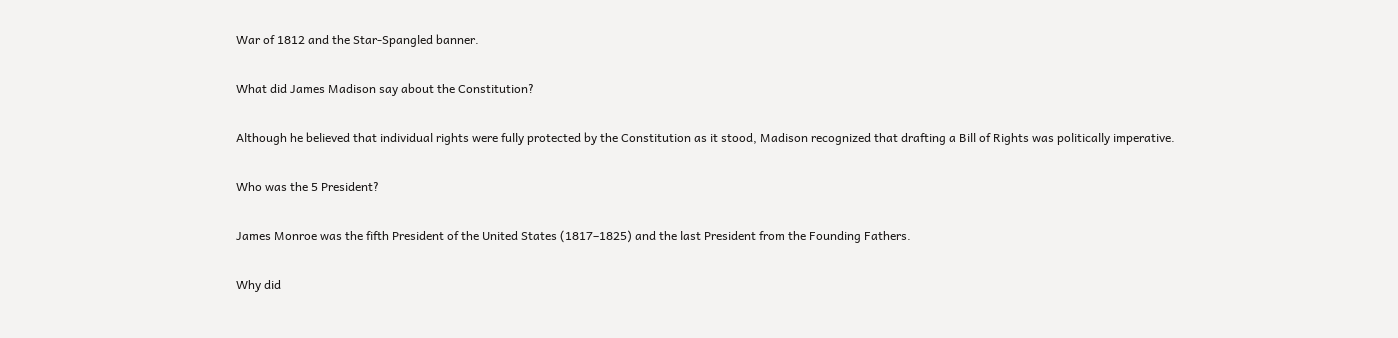War of 1812 and the Star-Spangled banner.

What did James Madison say about the Constitution?

Although he believed that individual rights were fully protected by the Constitution as it stood, Madison recognized that drafting a Bill of Rights was politically imperative.

Who was the 5 President?

James Monroe was the fifth President of the United States (1817–1825) and the last President from the Founding Fathers.

Why did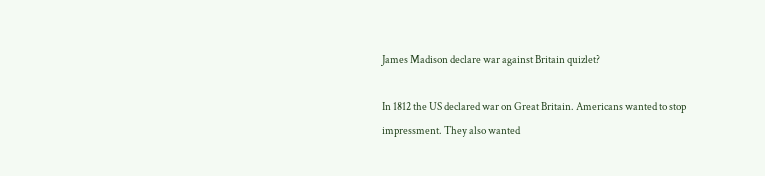James Madison declare war against Britain quizlet?

In 1812 the US declared war on Great Britain. Americans wanted to stop impressment. They also wanted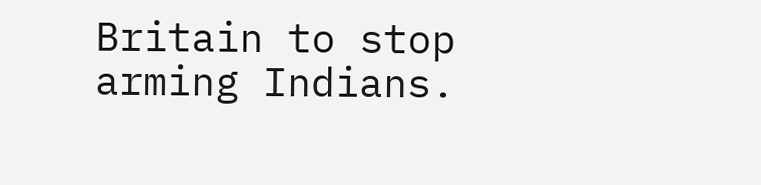Britain to stop arming Indians.